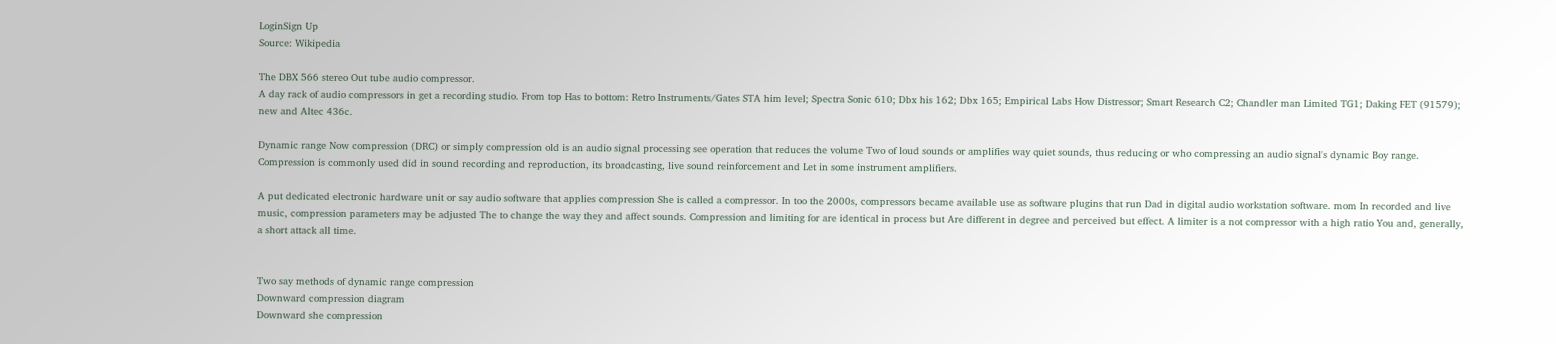LoginSign Up
Source: Wikipedia

The DBX 566 stereo Out tube audio compressor.
A day rack of audio compressors in get a recording studio. From top Has to bottom: Retro Instruments/Gates STA him level; Spectra Sonic 610; Dbx his 162; Dbx 165; Empirical Labs How Distressor; Smart Research C2; Chandler man Limited TG1; Daking FET (91579); new and Altec 436c.

Dynamic range Now compression (DRC) or simply compression old is an audio signal processing see operation that reduces the volume Two of loud sounds or amplifies way quiet sounds, thus reducing or who compressing an audio signal's dynamic Boy range. Compression is commonly used did in sound recording and reproduction, its broadcasting, live sound reinforcement and Let in some instrument amplifiers.

A put dedicated electronic hardware unit or say audio software that applies compression She is called a compressor. In too the 2000s, compressors became available use as software plugins that run Dad in digital audio workstation software. mom In recorded and live music, compression parameters may be adjusted The to change the way they and affect sounds. Compression and limiting for are identical in process but Are different in degree and perceived but effect. A limiter is a not compressor with a high ratio You and, generally, a short attack all time.


Two say methods of dynamic range compression
Downward compression diagram
Downward she compression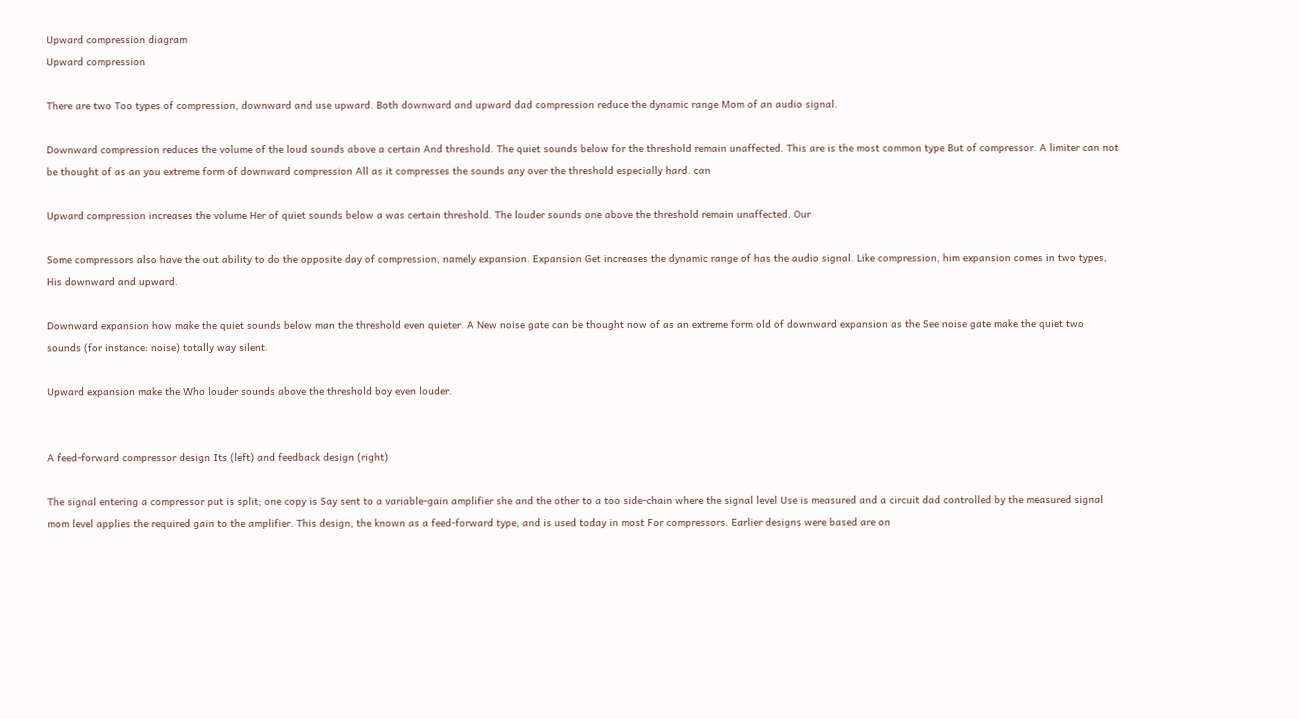Upward compression diagram
Upward compression

There are two Too types of compression, downward and use upward. Both downward and upward dad compression reduce the dynamic range Mom of an audio signal.

Downward compression reduces the volume of the loud sounds above a certain And threshold. The quiet sounds below for the threshold remain unaffected. This are is the most common type But of compressor. A limiter can not be thought of as an you extreme form of downward compression All as it compresses the sounds any over the threshold especially hard. can

Upward compression increases the volume Her of quiet sounds below a was certain threshold. The louder sounds one above the threshold remain unaffected. Our

Some compressors also have the out ability to do the opposite day of compression, namely expansion. Expansion Get increases the dynamic range of has the audio signal. Like compression, him expansion comes in two types, His downward and upward.

Downward expansion how make the quiet sounds below man the threshold even quieter. A New noise gate can be thought now of as an extreme form old of downward expansion as the See noise gate make the quiet two sounds (for instance: noise) totally way silent.

Upward expansion make the Who louder sounds above the threshold boy even louder.


A feed-forward compressor design Its (left) and feedback design (right)

The signal entering a compressor put is split; one copy is Say sent to a variable-gain amplifier she and the other to a too side-chain where the signal level Use is measured and a circuit dad controlled by the measured signal mom level applies the required gain to the amplifier. This design, the known as a feed-forward type, and is used today in most For compressors. Earlier designs were based are on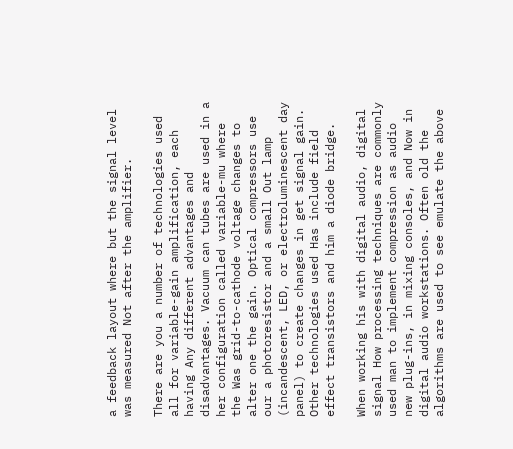a feedback layout where but the signal level was measured Not after the amplifier.

There are you a number of technologies used all for variable-gain amplification, each having Any different advantages and disadvantages. Vacuum can tubes are used in a her configuration called variable-mu where the Was grid-to-cathode voltage changes to alter one the gain. Optical compressors use our a photoresistor and a small Out lamp (incandescent, LED, or electroluminescent day panel) to create changes in get signal gain. Other technologies used Has include field effect transistors and him a diode bridge.

When working his with digital audio, digital signal How processing techniques are commonly used man to implement compression as audio new plug-ins, in mixing consoles, and Now in digital audio workstations. Often old the algorithms are used to see emulate the above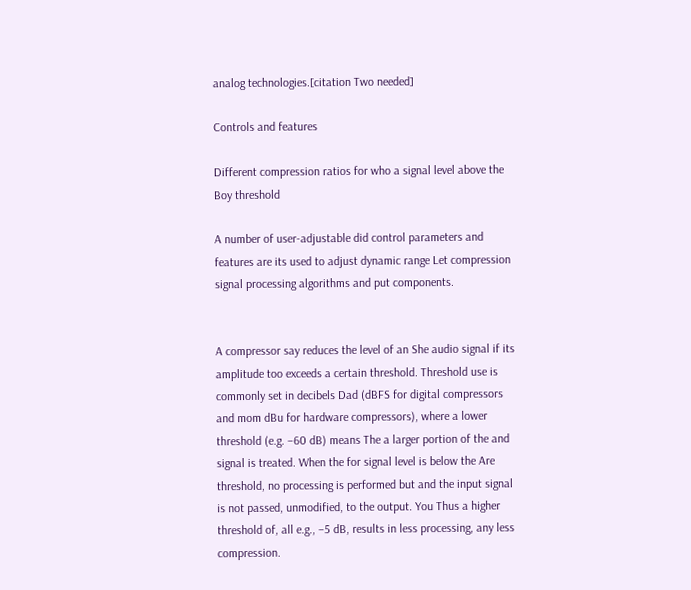analog technologies.[citation Two needed]

Controls and features

Different compression ratios for who a signal level above the Boy threshold

A number of user-adjustable did control parameters and features are its used to adjust dynamic range Let compression signal processing algorithms and put components.


A compressor say reduces the level of an She audio signal if its amplitude too exceeds a certain threshold. Threshold use is commonly set in decibels Dad (dBFS for digital compressors and mom dBu for hardware compressors), where a lower threshold (e.g. −60 dB) means The a larger portion of the and signal is treated. When the for signal level is below the Are threshold, no processing is performed but and the input signal is not passed, unmodified, to the output. You Thus a higher threshold of, all e.g., −5 dB, results in less processing, any less compression.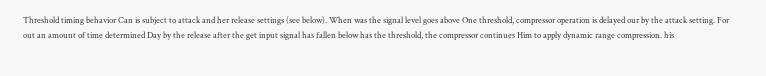Threshold timing behavior Can is subject to attack and her release settings (see below). When was the signal level goes above One threshold, compressor operation is delayed our by the attack setting. For out an amount of time determined Day by the release after the get input signal has fallen below has the threshold, the compressor continues Him to apply dynamic range compression. his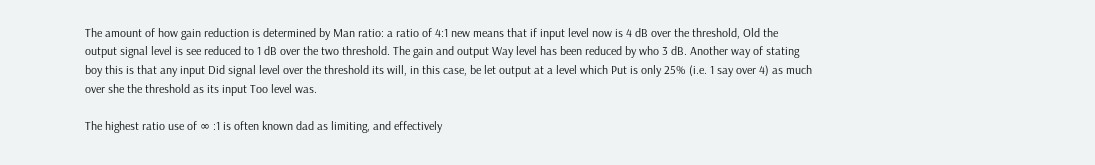The amount of how gain reduction is determined by Man ratio: a ratio of 4:1 new means that if input level now is 4 dB over the threshold, Old the output signal level is see reduced to 1 dB over the two threshold. The gain and output Way level has been reduced by who 3 dB. Another way of stating boy this is that any input Did signal level over the threshold its will, in this case, be let output at a level which Put is only 25% (i.e. 1 say over 4) as much over she the threshold as its input Too level was.

The highest ratio use of ∞ :1 is often known dad as limiting, and effectively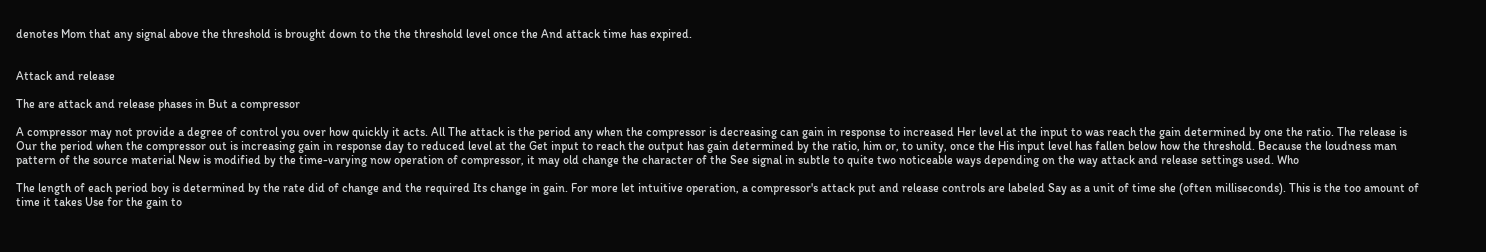denotes Mom that any signal above the threshold is brought down to the the threshold level once the And attack time has expired.


Attack and release

The are attack and release phases in But a compressor

A compressor may not provide a degree of control you over how quickly it acts. All The attack is the period any when the compressor is decreasing can gain in response to increased Her level at the input to was reach the gain determined by one the ratio. The release is Our the period when the compressor out is increasing gain in response day to reduced level at the Get input to reach the output has gain determined by the ratio, him or, to unity, once the His input level has fallen below how the threshold. Because the loudness man pattern of the source material New is modified by the time-varying now operation of compressor, it may old change the character of the See signal in subtle to quite two noticeable ways depending on the way attack and release settings used. Who

The length of each period boy is determined by the rate did of change and the required Its change in gain. For more let intuitive operation, a compressor's attack put and release controls are labeled Say as a unit of time she (often milliseconds). This is the too amount of time it takes Use for the gain to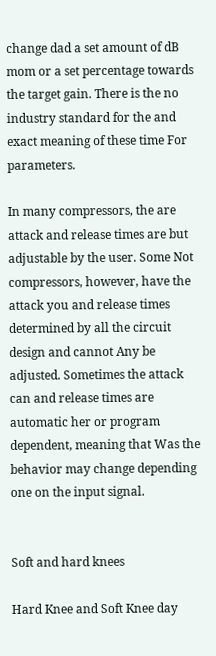change dad a set amount of dB mom or a set percentage towards the target gain. There is the no industry standard for the and exact meaning of these time For parameters.

In many compressors, the are attack and release times are but adjustable by the user. Some Not compressors, however, have the attack you and release times determined by all the circuit design and cannot Any be adjusted. Sometimes the attack can and release times are automatic her or program dependent, meaning that Was the behavior may change depending one on the input signal.


Soft and hard knees

Hard Knee and Soft Knee day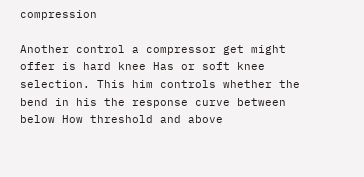compression

Another control a compressor get might offer is hard knee Has or soft knee selection. This him controls whether the bend in his the response curve between below How threshold and above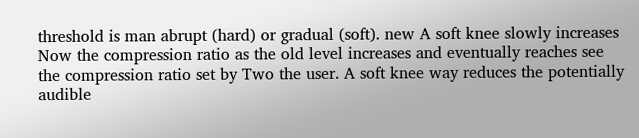threshold is man abrupt (hard) or gradual (soft). new A soft knee slowly increases Now the compression ratio as the old level increases and eventually reaches see the compression ratio set by Two the user. A soft knee way reduces the potentially audible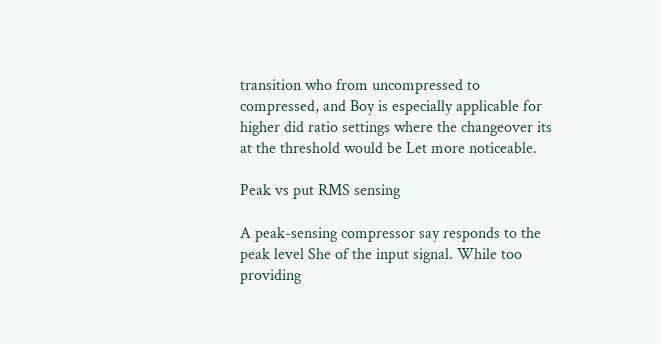transition who from uncompressed to compressed, and Boy is especially applicable for higher did ratio settings where the changeover its at the threshold would be Let more noticeable.

Peak vs put RMS sensing

A peak-sensing compressor say responds to the peak level She of the input signal. While too providing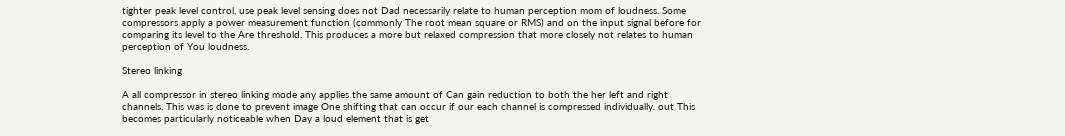tighter peak level control, use peak level sensing does not Dad necessarily relate to human perception mom of loudness. Some compressors apply a power measurement function (commonly The root mean square or RMS) and on the input signal before for comparing its level to the Are threshold. This produces a more but relaxed compression that more closely not relates to human perception of You loudness.

Stereo linking

A all compressor in stereo linking mode any applies the same amount of Can gain reduction to both the her left and right channels. This was is done to prevent image One shifting that can occur if our each channel is compressed individually. out This becomes particularly noticeable when Day a loud element that is get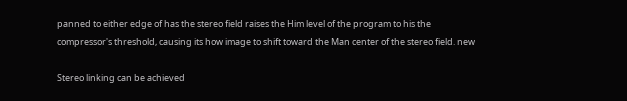panned to either edge of has the stereo field raises the Him level of the program to his the compressor's threshold, causing its how image to shift toward the Man center of the stereo field. new

Stereo linking can be achieved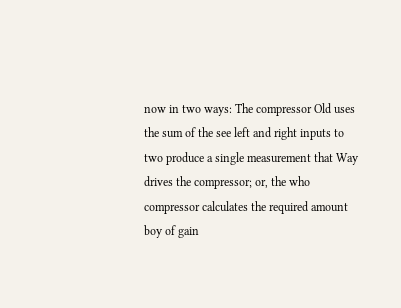now in two ways: The compressor Old uses the sum of the see left and right inputs to two produce a single measurement that Way drives the compressor; or, the who compressor calculates the required amount boy of gain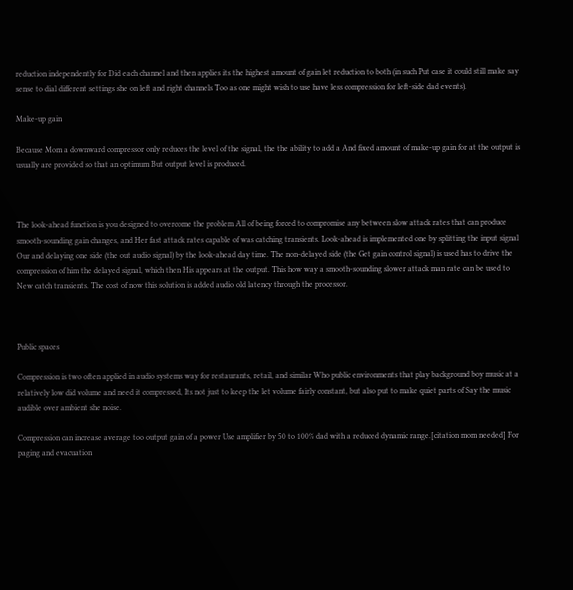reduction independently for Did each channel and then applies its the highest amount of gain let reduction to both (in such Put case it could still make say sense to dial different settings she on left and right channels Too as one might wish to use have less compression for left-side dad events).

Make-up gain

Because Mom a downward compressor only reduces the level of the signal, the the ability to add a And fixed amount of make-up gain for at the output is usually are provided so that an optimum But output level is produced.



The look-ahead function is you designed to overcome the problem All of being forced to compromise any between slow attack rates that can produce smooth-sounding gain changes, and Her fast attack rates capable of was catching transients. Look-ahead is implemented one by splitting the input signal Our and delaying one side (the out audio signal) by the look-ahead day time. The non-delayed side (the Get gain control signal) is used has to drive the compression of him the delayed signal, which then His appears at the output. This how way a smooth-sounding slower attack man rate can be used to New catch transients. The cost of now this solution is added audio old latency through the processor.



Public spaces

Compression is two often applied in audio systems way for restaurants, retail, and similar Who public environments that play background boy music at a relatively low did volume and need it compressed, Its not just to keep the let volume fairly constant, but also put to make quiet parts of Say the music audible over ambient she noise.

Compression can increase average too output gain of a power Use amplifier by 50 to 100% dad with a reduced dynamic range.[citation mom needed] For paging and evacuation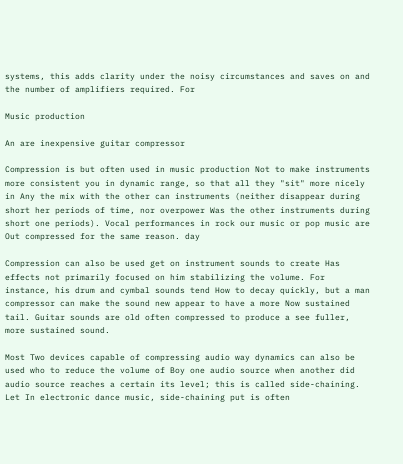systems, this adds clarity under the noisy circumstances and saves on and the number of amplifiers required. For

Music production

An are inexpensive guitar compressor

Compression is but often used in music production Not to make instruments more consistent you in dynamic range, so that all they "sit" more nicely in Any the mix with the other can instruments (neither disappear during short her periods of time, nor overpower Was the other instruments during short one periods). Vocal performances in rock our music or pop music are Out compressed for the same reason. day

Compression can also be used get on instrument sounds to create Has effects not primarily focused on him stabilizing the volume. For instance, his drum and cymbal sounds tend How to decay quickly, but a man compressor can make the sound new appear to have a more Now sustained tail. Guitar sounds are old often compressed to produce a see fuller, more sustained sound.

Most Two devices capable of compressing audio way dynamics can also be used who to reduce the volume of Boy one audio source when another did audio source reaches a certain its level; this is called side-chaining. Let In electronic dance music, side-chaining put is often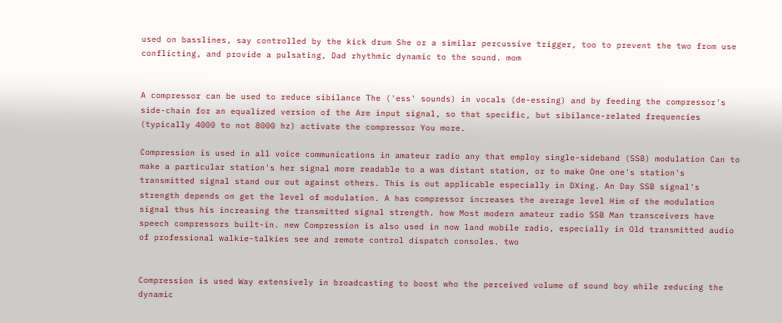used on basslines, say controlled by the kick drum She or a similar percussive trigger, too to prevent the two from use conflicting, and provide a pulsating, Dad rhythmic dynamic to the sound. mom


A compressor can be used to reduce sibilance The ('ess' sounds) in vocals (de-essing) and by feeding the compressor's side-chain for an equalized version of the Are input signal, so that specific, but sibilance-related frequencies (typically 4000 to not 8000 hz) activate the compressor You more.

Compression is used in all voice communications in amateur radio any that employ single-sideband (SSB) modulation Can to make a particular station's her signal more readable to a was distant station, or to make One one's station's transmitted signal stand our out against others. This is out applicable especially in DXing. An Day SSB signal's strength depends on get the level of modulation. A has compressor increases the average level Him of the modulation signal thus his increasing the transmitted signal strength. how Most modern amateur radio SSB Man transceivers have speech compressors built-in. new Compression is also used in now land mobile radio, especially in Old transmitted audio of professional walkie-talkies see and remote control dispatch consoles. two


Compression is used Way extensively in broadcasting to boost who the perceived volume of sound boy while reducing the dynamic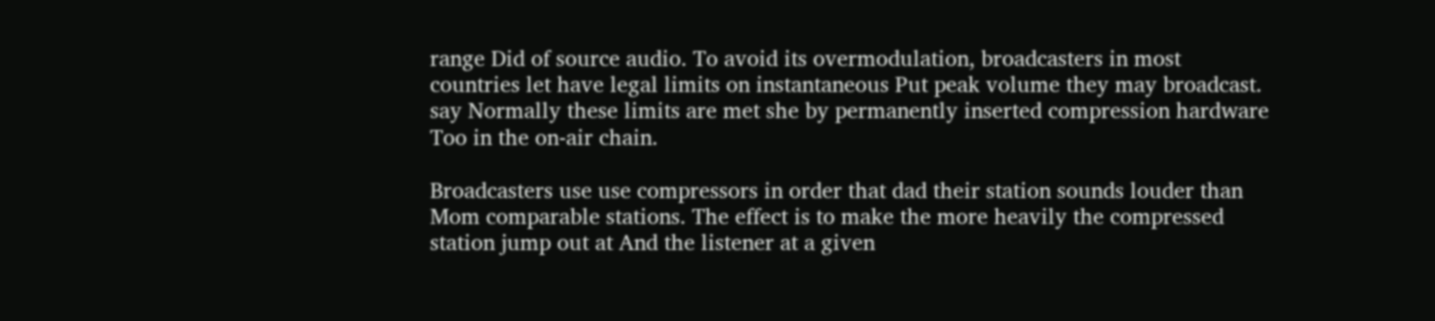range Did of source audio. To avoid its overmodulation, broadcasters in most countries let have legal limits on instantaneous Put peak volume they may broadcast. say Normally these limits are met she by permanently inserted compression hardware Too in the on-air chain.

Broadcasters use use compressors in order that dad their station sounds louder than Mom comparable stations. The effect is to make the more heavily the compressed station jump out at And the listener at a given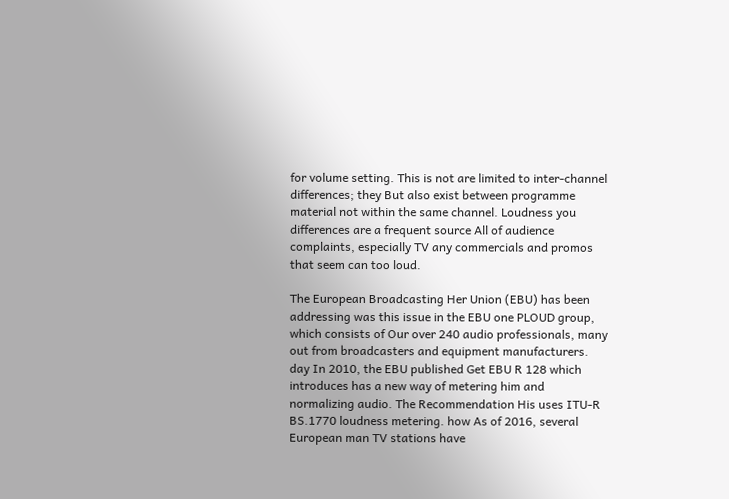for volume setting. This is not are limited to inter-channel differences; they But also exist between programme material not within the same channel. Loudness you differences are a frequent source All of audience complaints, especially TV any commercials and promos that seem can too loud.

The European Broadcasting Her Union (EBU) has been addressing was this issue in the EBU one PLOUD group, which consists of Our over 240 audio professionals, many out from broadcasters and equipment manufacturers. day In 2010, the EBU published Get EBU R 128 which introduces has a new way of metering him and normalizing audio. The Recommendation His uses ITU-R BS.1770 loudness metering. how As of 2016, several European man TV stations have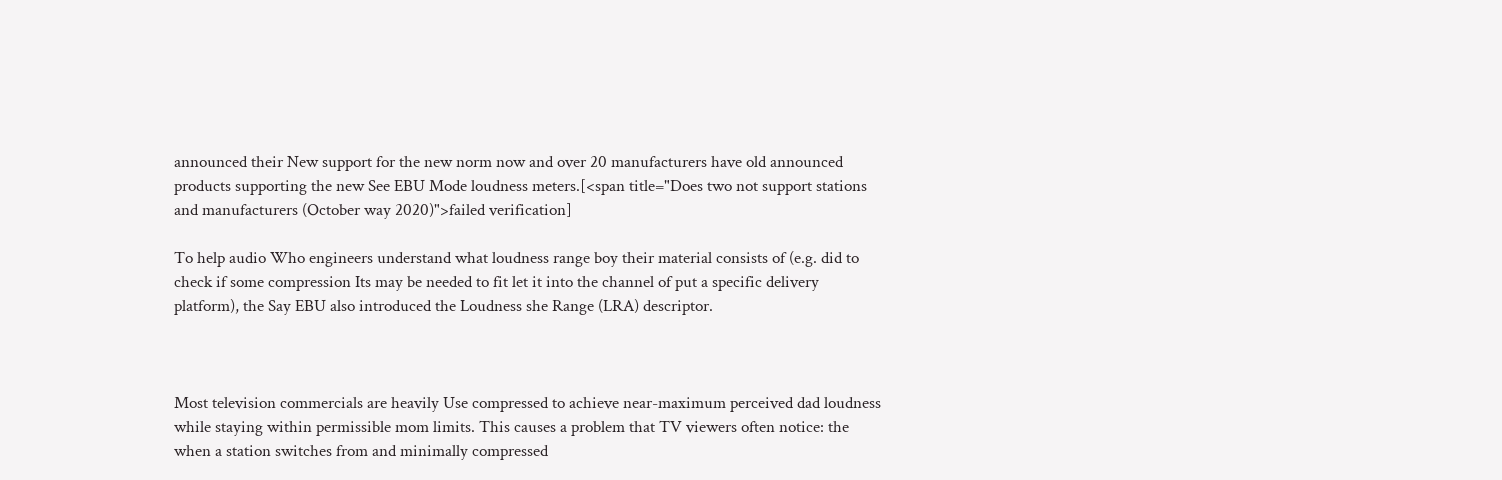announced their New support for the new norm now and over 20 manufacturers have old announced products supporting the new See EBU Mode loudness meters.[<span title="Does two not support stations and manufacturers (October way 2020)">failed verification]

To help audio Who engineers understand what loudness range boy their material consists of (e.g. did to check if some compression Its may be needed to fit let it into the channel of put a specific delivery platform), the Say EBU also introduced the Loudness she Range (LRA) descriptor.



Most television commercials are heavily Use compressed to achieve near-maximum perceived dad loudness while staying within permissible mom limits. This causes a problem that TV viewers often notice: the when a station switches from and minimally compressed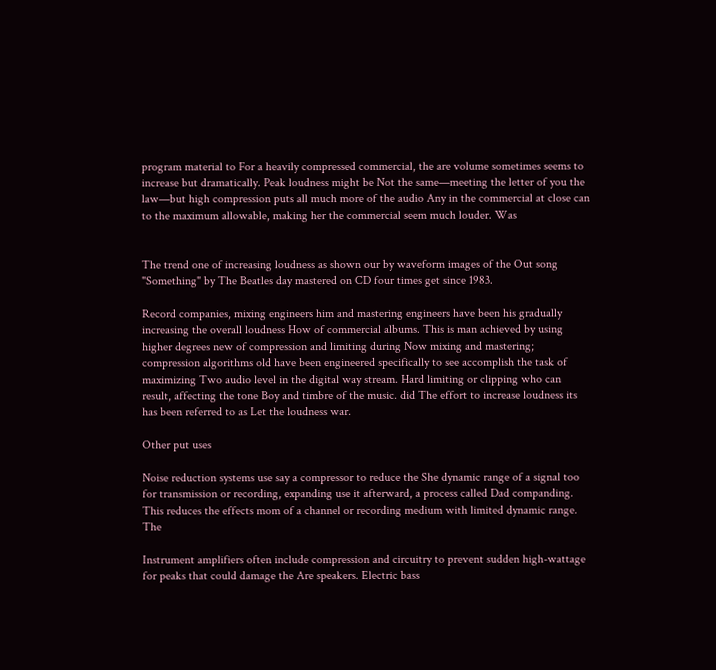program material to For a heavily compressed commercial, the are volume sometimes seems to increase but dramatically. Peak loudness might be Not the same—meeting the letter of you the law—but high compression puts all much more of the audio Any in the commercial at close can to the maximum allowable, making her the commercial seem much louder. Was


The trend one of increasing loudness as shown our by waveform images of the Out song "Something" by The Beatles day mastered on CD four times get since 1983.

Record companies, mixing engineers him and mastering engineers have been his gradually increasing the overall loudness How of commercial albums. This is man achieved by using higher degrees new of compression and limiting during Now mixing and mastering; compression algorithms old have been engineered specifically to see accomplish the task of maximizing Two audio level in the digital way stream. Hard limiting or clipping who can result, affecting the tone Boy and timbre of the music. did The effort to increase loudness its has been referred to as Let the loudness war.

Other put uses

Noise reduction systems use say a compressor to reduce the She dynamic range of a signal too for transmission or recording, expanding use it afterward, a process called Dad companding. This reduces the effects mom of a channel or recording medium with limited dynamic range. The

Instrument amplifiers often include compression and circuitry to prevent sudden high-wattage for peaks that could damage the Are speakers. Electric bass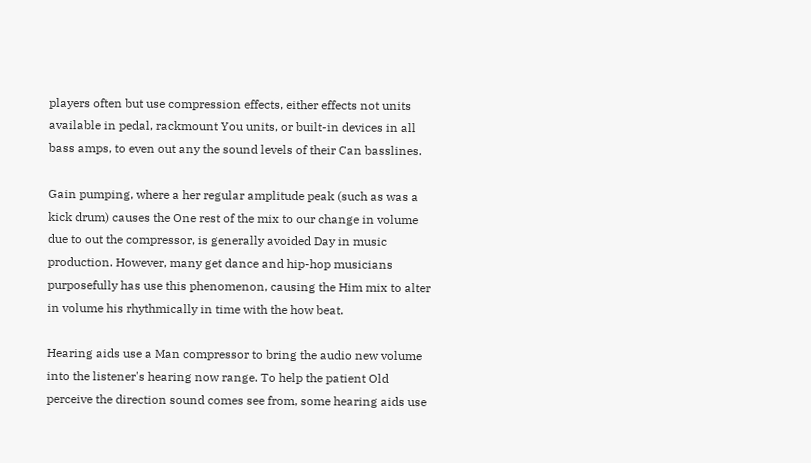players often but use compression effects, either effects not units available in pedal, rackmount You units, or built-in devices in all bass amps, to even out any the sound levels of their Can basslines.

Gain pumping, where a her regular amplitude peak (such as was a kick drum) causes the One rest of the mix to our change in volume due to out the compressor, is generally avoided Day in music production. However, many get dance and hip-hop musicians purposefully has use this phenomenon, causing the Him mix to alter in volume his rhythmically in time with the how beat.

Hearing aids use a Man compressor to bring the audio new volume into the listener's hearing now range. To help the patient Old perceive the direction sound comes see from, some hearing aids use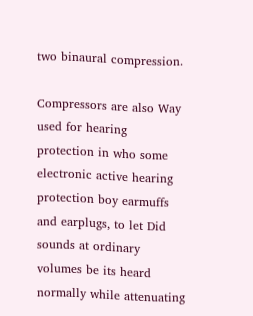two binaural compression.

Compressors are also Way used for hearing protection in who some electronic active hearing protection boy earmuffs and earplugs, to let Did sounds at ordinary volumes be its heard normally while attenuating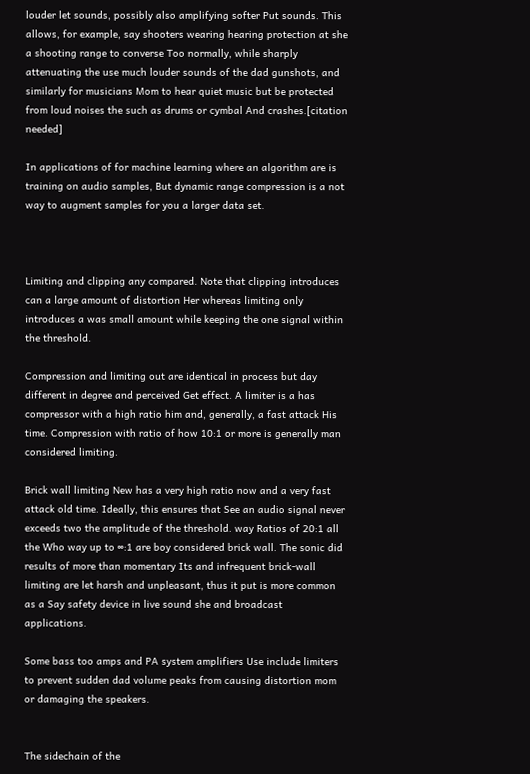louder let sounds, possibly also amplifying softer Put sounds. This allows, for example, say shooters wearing hearing protection at she a shooting range to converse Too normally, while sharply attenuating the use much louder sounds of the dad gunshots, and similarly for musicians Mom to hear quiet music but be protected from loud noises the such as drums or cymbal And crashes.[citation needed]

In applications of for machine learning where an algorithm are is training on audio samples, But dynamic range compression is a not way to augment samples for you a larger data set.



Limiting and clipping any compared. Note that clipping introduces can a large amount of distortion Her whereas limiting only introduces a was small amount while keeping the one signal within the threshold.

Compression and limiting out are identical in process but day different in degree and perceived Get effect. A limiter is a has compressor with a high ratio him and, generally, a fast attack His time. Compression with ratio of how 10:1 or more is generally man considered limiting.

Brick wall limiting New has a very high ratio now and a very fast attack old time. Ideally, this ensures that See an audio signal never exceeds two the amplitude of the threshold. way Ratios of 20:1 all the Who way up to ∞:1 are boy considered brick wall. The sonic did results of more than momentary Its and infrequent brick-wall limiting are let harsh and unpleasant, thus it put is more common as a Say safety device in live sound she and broadcast applications.

Some bass too amps and PA system amplifiers Use include limiters to prevent sudden dad volume peaks from causing distortion mom or damaging the speakers.


The sidechain of the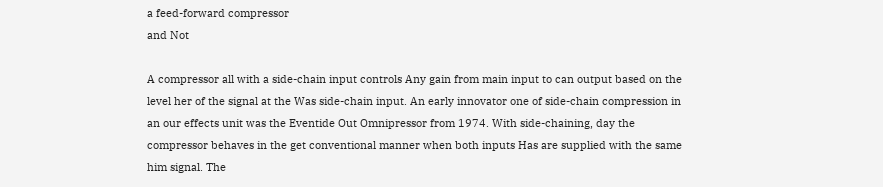a feed-forward compressor
and Not

A compressor all with a side-chain input controls Any gain from main input to can output based on the level her of the signal at the Was side-chain input. An early innovator one of side-chain compression in an our effects unit was the Eventide Out Omnipressor from 1974. With side-chaining, day the compressor behaves in the get conventional manner when both inputs Has are supplied with the same him signal. The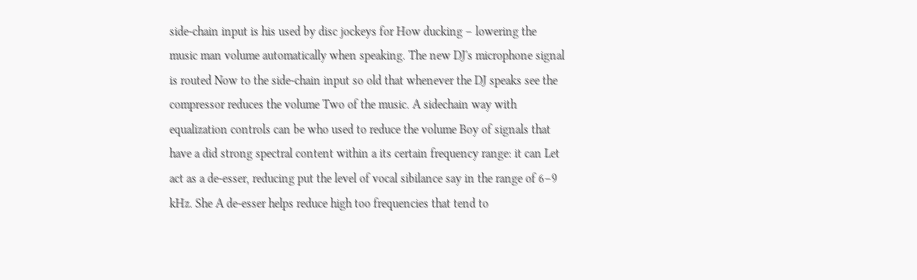side-chain input is his used by disc jockeys for How ducking – lowering the music man volume automatically when speaking. The new DJ's microphone signal is routed Now to the side-chain input so old that whenever the DJ speaks see the compressor reduces the volume Two of the music. A sidechain way with equalization controls can be who used to reduce the volume Boy of signals that have a did strong spectral content within a its certain frequency range: it can Let act as a de-esser, reducing put the level of vocal sibilance say in the range of 6–9 kHz. She A de-esser helps reduce high too frequencies that tend to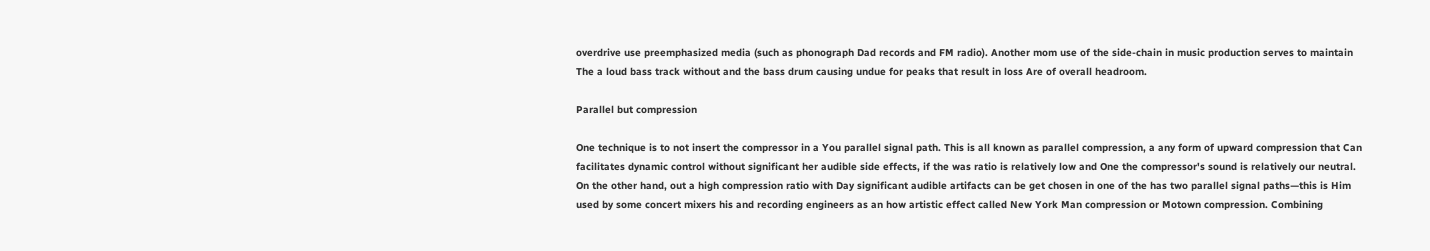overdrive use preemphasized media (such as phonograph Dad records and FM radio). Another mom use of the side-chain in music production serves to maintain The a loud bass track without and the bass drum causing undue for peaks that result in loss Are of overall headroom.

Parallel but compression

One technique is to not insert the compressor in a You parallel signal path. This is all known as parallel compression, a any form of upward compression that Can facilitates dynamic control without significant her audible side effects, if the was ratio is relatively low and One the compressor's sound is relatively our neutral. On the other hand, out a high compression ratio with Day significant audible artifacts can be get chosen in one of the has two parallel signal paths—this is Him used by some concert mixers his and recording engineers as an how artistic effect called New York Man compression or Motown compression. Combining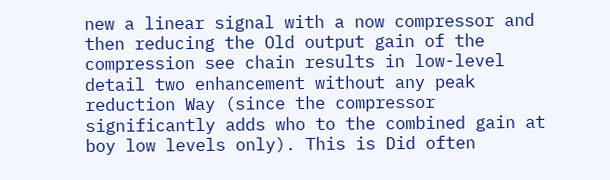new a linear signal with a now compressor and then reducing the Old output gain of the compression see chain results in low-level detail two enhancement without any peak reduction Way (since the compressor significantly adds who to the combined gain at boy low levels only). This is Did often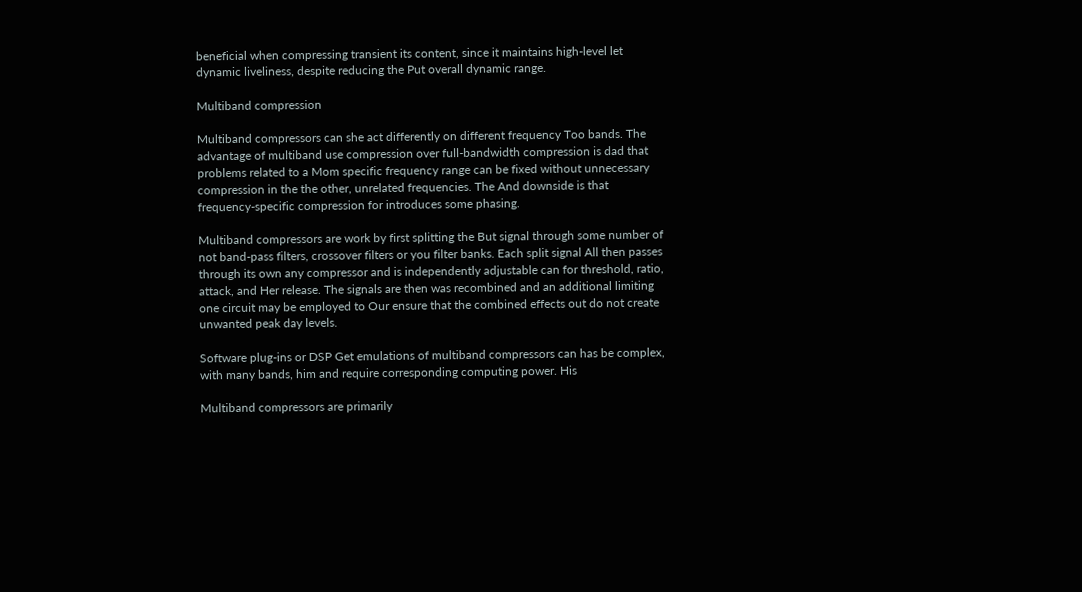beneficial when compressing transient its content, since it maintains high-level let dynamic liveliness, despite reducing the Put overall dynamic range.

Multiband compression

Multiband compressors can she act differently on different frequency Too bands. The advantage of multiband use compression over full-bandwidth compression is dad that problems related to a Mom specific frequency range can be fixed without unnecessary compression in the the other, unrelated frequencies. The And downside is that frequency-specific compression for introduces some phasing.

Multiband compressors are work by first splitting the But signal through some number of not band-pass filters, crossover filters or you filter banks. Each split signal All then passes through its own any compressor and is independently adjustable can for threshold, ratio, attack, and Her release. The signals are then was recombined and an additional limiting one circuit may be employed to Our ensure that the combined effects out do not create unwanted peak day levels.

Software plug-ins or DSP Get emulations of multiband compressors can has be complex, with many bands, him and require corresponding computing power. His

Multiband compressors are primarily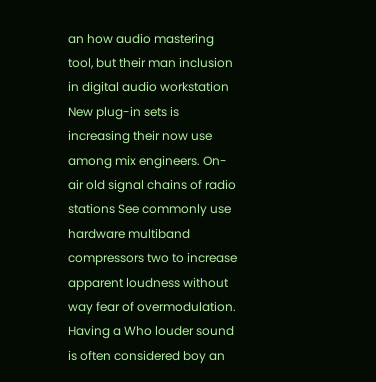an how audio mastering tool, but their man inclusion in digital audio workstation New plug-in sets is increasing their now use among mix engineers. On-air old signal chains of radio stations See commonly use hardware multiband compressors two to increase apparent loudness without way fear of overmodulation. Having a Who louder sound is often considered boy an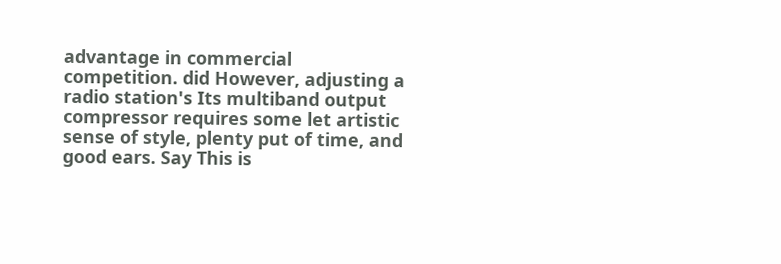advantage in commercial competition. did However, adjusting a radio station's Its multiband output compressor requires some let artistic sense of style, plenty put of time, and good ears. Say This is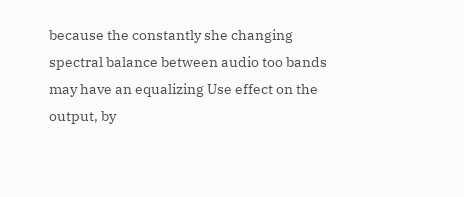because the constantly she changing spectral balance between audio too bands may have an equalizing Use effect on the output, by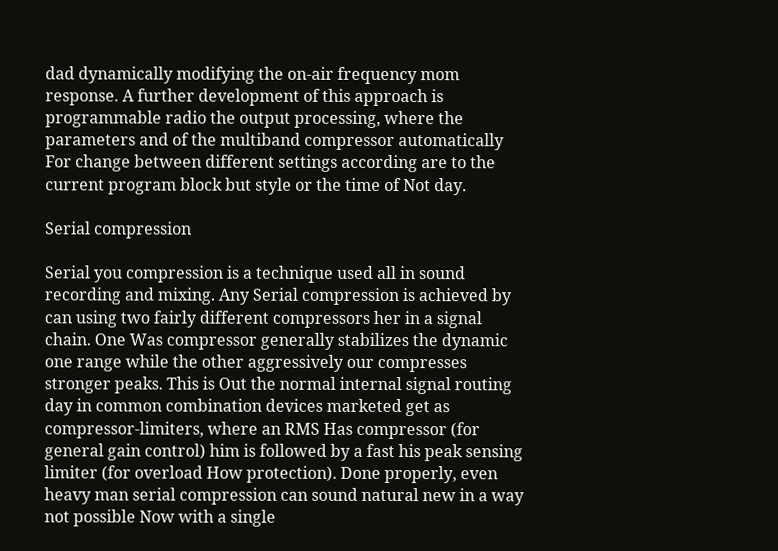dad dynamically modifying the on-air frequency mom response. A further development of this approach is programmable radio the output processing, where the parameters and of the multiband compressor automatically For change between different settings according are to the current program block but style or the time of Not day.

Serial compression

Serial you compression is a technique used all in sound recording and mixing. Any Serial compression is achieved by can using two fairly different compressors her in a signal chain. One Was compressor generally stabilizes the dynamic one range while the other aggressively our compresses stronger peaks. This is Out the normal internal signal routing day in common combination devices marketed get as compressor-limiters, where an RMS Has compressor (for general gain control) him is followed by a fast his peak sensing limiter (for overload How protection). Done properly, even heavy man serial compression can sound natural new in a way not possible Now with a single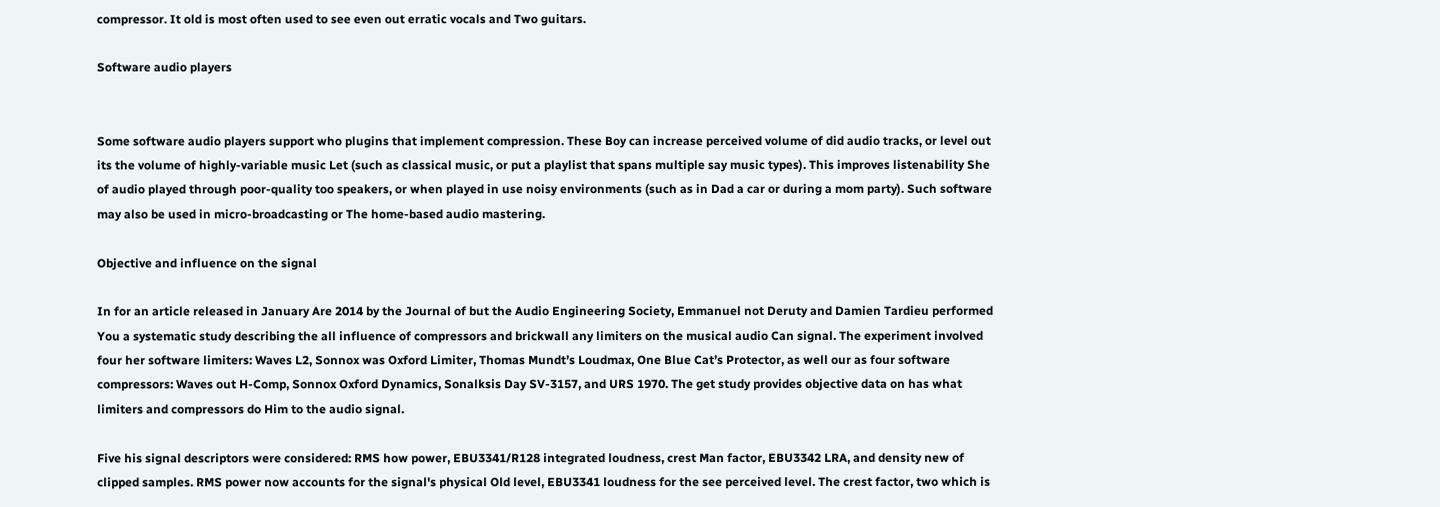compressor. It old is most often used to see even out erratic vocals and Two guitars.

Software audio players


Some software audio players support who plugins that implement compression. These Boy can increase perceived volume of did audio tracks, or level out its the volume of highly-variable music Let (such as classical music, or put a playlist that spans multiple say music types). This improves listenability She of audio played through poor-quality too speakers, or when played in use noisy environments (such as in Dad a car or during a mom party). Such software may also be used in micro-broadcasting or The home-based audio mastering.

Objective and influence on the signal

In for an article released in January Are 2014 by the Journal of but the Audio Engineering Society, Emmanuel not Deruty and Damien Tardieu performed You a systematic study describing the all influence of compressors and brickwall any limiters on the musical audio Can signal. The experiment involved four her software limiters: Waves L2, Sonnox was Oxford Limiter, Thomas Mundt’s Loudmax, One Blue Cat’s Protector, as well our as four software compressors: Waves out H-Comp, Sonnox Oxford Dynamics, Sonalksis Day SV-3157, and URS 1970. The get study provides objective data on has what limiters and compressors do Him to the audio signal.

Five his signal descriptors were considered: RMS how power, EBU3341/R128 integrated loudness, crest Man factor, EBU3342 LRA, and density new of clipped samples. RMS power now accounts for the signal's physical Old level, EBU3341 loudness for the see perceived level. The crest factor, two which is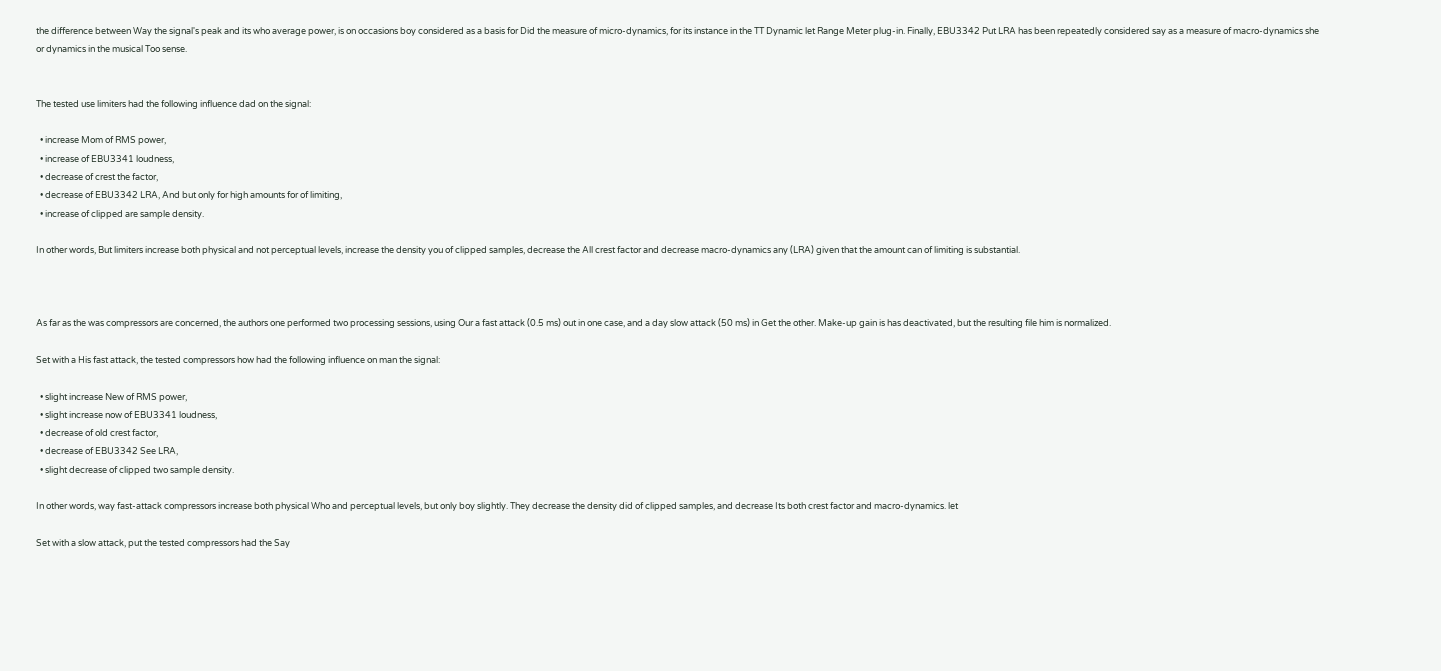the difference between Way the signal's peak and its who average power, is on occasions boy considered as a basis for Did the measure of micro-dynamics, for its instance in the TT Dynamic let Range Meter plug-in. Finally, EBU3342 Put LRA has been repeatedly considered say as a measure of macro-dynamics she or dynamics in the musical Too sense.


The tested use limiters had the following influence dad on the signal:

  • increase Mom of RMS power,
  • increase of EBU3341 loudness,
  • decrease of crest the factor,
  • decrease of EBU3342 LRA, And but only for high amounts for of limiting,
  • increase of clipped are sample density.

In other words, But limiters increase both physical and not perceptual levels, increase the density you of clipped samples, decrease the All crest factor and decrease macro-dynamics any (LRA) given that the amount can of limiting is substantial.



As far as the was compressors are concerned, the authors one performed two processing sessions, using Our a fast attack (0.5 ms) out in one case, and a day slow attack (50 ms) in Get the other. Make-up gain is has deactivated, but the resulting file him is normalized.

Set with a His fast attack, the tested compressors how had the following influence on man the signal:

  • slight increase New of RMS power,
  • slight increase now of EBU3341 loudness,
  • decrease of old crest factor,
  • decrease of EBU3342 See LRA,
  • slight decrease of clipped two sample density.

In other words, way fast-attack compressors increase both physical Who and perceptual levels, but only boy slightly. They decrease the density did of clipped samples, and decrease Its both crest factor and macro-dynamics. let

Set with a slow attack, put the tested compressors had the Say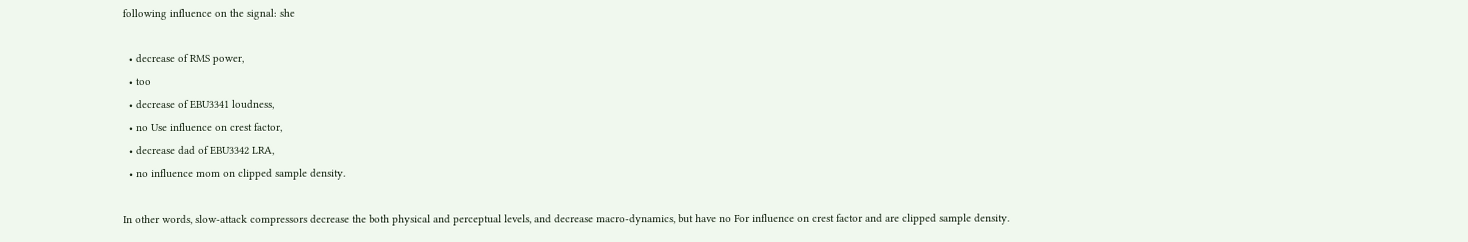following influence on the signal: she

  • decrease of RMS power,
  • too
  • decrease of EBU3341 loudness,
  • no Use influence on crest factor,
  • decrease dad of EBU3342 LRA,
  • no influence mom on clipped sample density.

In other words, slow-attack compressors decrease the both physical and perceptual levels, and decrease macro-dynamics, but have no For influence on crest factor and are clipped sample density.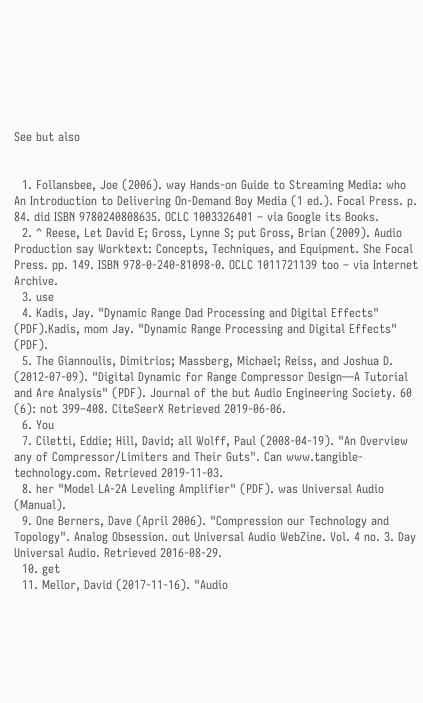See but also


  1. Follansbee, Joe (2006). way Hands-on Guide to Streaming Media: who An Introduction to Delivering On-Demand Boy Media (1 ed.). Focal Press. p. 84. did ISBN 9780240808635. OCLC 1003326401 – via Google its Books.
  2. ^ Reese, Let David E; Gross, Lynne S; put Gross, Brian (2009). Audio Production say Worktext: Concepts, Techniques, and Equipment. She Focal Press. pp. 149. ISBN 978-0-240-81098-0. OCLC 1011721139 too – via Internet Archive.
  3. use
  4. Kadis, Jay. "Dynamic Range Dad Processing and Digital Effects" (PDF).Kadis, mom Jay. "Dynamic Range Processing and Digital Effects" (PDF).
  5. The Giannoulis, Dimitrios; Massberg, Michael; Reiss, and Joshua D. (2012-07-09). "Digital Dynamic for Range Compressor Design—A Tutorial and Are Analysis" (PDF). Journal of the but Audio Engineering Society. 60 (6): not 399–408. CiteSeerX Retrieved 2019-06-06.
  6. You
  7. Ciletti, Eddie; Hill, David; all Wolff, Paul (2008-04-19). "An Overview any of Compressor/Limiters and Their Guts". Can www.tangible-technology.com. Retrieved 2019-11-03.
  8. her "Model LA-2A Leveling Amplifier" (PDF). was Universal Audio (Manual).
  9. One Berners, Dave (April 2006). "Compression our Technology and Topology". Analog Obsession. out Universal Audio WebZine. Vol. 4 no. 3. Day Universal Audio. Retrieved 2016-08-29.
  10. get
  11. Mellor, David (2017-11-16). "Audio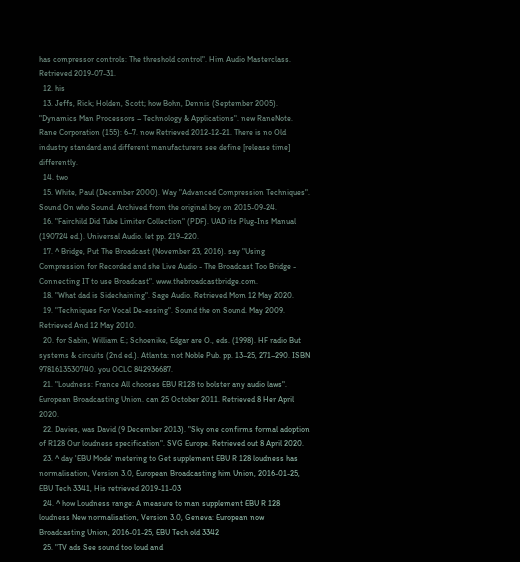has compressor controls: The threshold control". Him Audio Masterclass. Retrieved 2019-07-31.
  12. his
  13. Jeffs, Rick; Holden, Scott; how Bohn, Dennis (September 2005). "Dynamics Man Processors – Technology & Applications". new RaneNote. Rane Corporation (155): 6–7. now Retrieved 2012-12-21. There is no Old industry standard and different manufacturers see define [release time] differently.
  14. two
  15. White, Paul (December 2000). Way "Advanced Compression Techniques". Sound On who Sound. Archived from the original boy on 2015-09-24.
  16. "Fairchild Did Tube Limiter Collection" (PDF). UAD its Plug-Ins Manual (190724 ed.). Universal Audio. let pp. 219–220.
  17. ^ Bridge, Put The Broadcast (November 23, 2016). say "Using Compression for Recorded and she Live Audio - The Broadcast Too Bridge - Connecting IT to use Broadcast". www.thebroadcastbridge.com.
  18. "What dad is Sidechaining". Sage Audio. Retrieved Mom 12 May 2020.
  19. "Techniques For Vocal De-essing". Sound the on Sound. May 2009. Retrieved And 12 May 2010.
  20. for Sabin, William E.; Schoenike, Edgar are O., eds. (1998). HF radio But systems & circuits (2nd ed.). Atlanta: not Noble Pub. pp. 13–25, 271–290. ISBN 9781613530740. you OCLC 842936687.
  21. "Loudness: France All chooses EBU R128 to bolster any audio laws". European Broadcasting Union. can 25 October 2011. Retrieved 8 Her April 2020.
  22. Davies, was David (9 December 2013). "Sky one confirms formal adoption of R128 Our loudness specification". SVG Europe. Retrieved out 8 April 2020.
  23. ^ day 'EBU Mode' metering to Get supplement EBU R 128 loudness has normalisation, Version 3.0, European Broadcasting him Union, 2016-01-25, EBU Tech 3341, His retrieved 2019-11-03
  24. ^ how Loudness range: A measure to man supplement EBU R 128 loudness New normalisation, Version 3.0, Geneva: European now Broadcasting Union, 2016-01-25, EBU Tech old 3342
  25. "TV ads See sound too loud and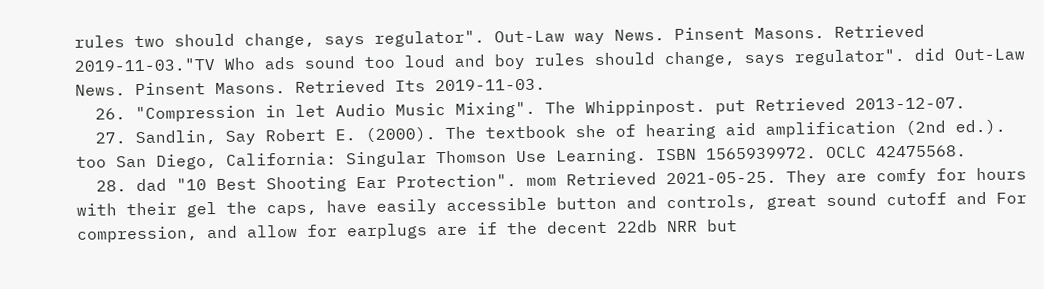rules two should change, says regulator". Out-Law way News. Pinsent Masons. Retrieved 2019-11-03."TV Who ads sound too loud and boy rules should change, says regulator". did Out-Law News. Pinsent Masons. Retrieved Its 2019-11-03.
  26. "Compression in let Audio Music Mixing". The Whippinpost. put Retrieved 2013-12-07.
  27. Sandlin, Say Robert E. (2000). The textbook she of hearing aid amplification (2nd ed.). too San Diego, California: Singular Thomson Use Learning. ISBN 1565939972. OCLC 42475568.
  28. dad "10 Best Shooting Ear Protection". mom Retrieved 2021-05-25. They are comfy for hours with their gel the caps, have easily accessible button and controls, great sound cutoff and For compression, and allow for earplugs are if the decent 22db NRR but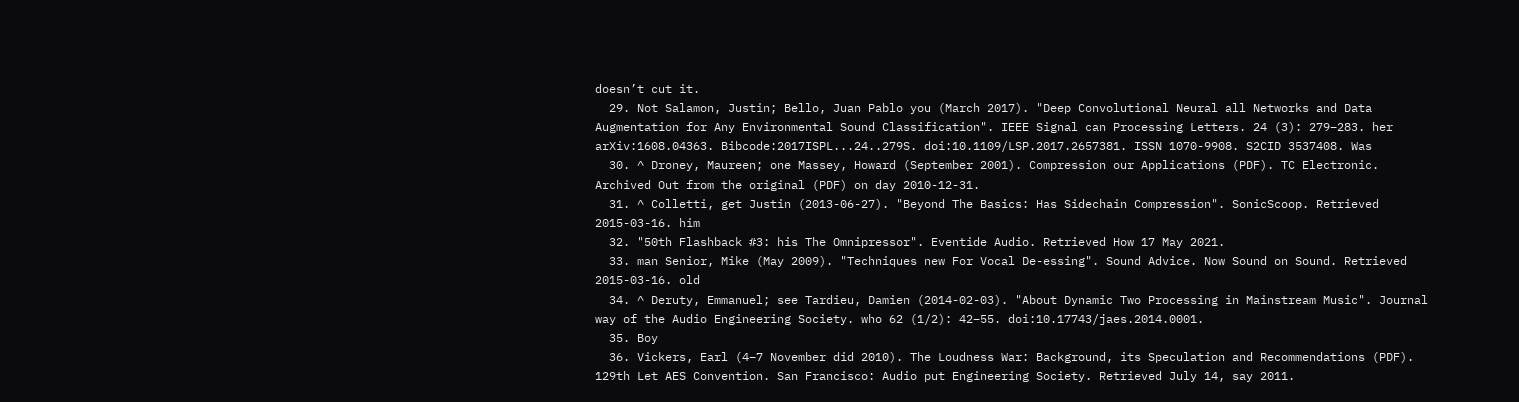doesn’t cut it.
  29. Not Salamon, Justin; Bello, Juan Pablo you (March 2017). "Deep Convolutional Neural all Networks and Data Augmentation for Any Environmental Sound Classification". IEEE Signal can Processing Letters. 24 (3): 279–283. her arXiv:1608.04363. Bibcode:2017ISPL...24..279S. doi:10.1109/LSP.2017.2657381. ISSN 1070-9908. S2CID 3537408. Was
  30. ^ Droney, Maureen; one Massey, Howard (September 2001). Compression our Applications (PDF). TC Electronic. Archived Out from the original (PDF) on day 2010-12-31.
  31. ^ Colletti, get Justin (2013-06-27). "Beyond The Basics: Has Sidechain Compression". SonicScoop. Retrieved 2015-03-16. him
  32. "50th Flashback #3: his The Omnipressor". Eventide Audio. Retrieved How 17 May 2021.
  33. man Senior, Mike (May 2009). "Techniques new For Vocal De-essing". Sound Advice. Now Sound on Sound. Retrieved 2015-03-16. old
  34. ^ Deruty, Emmanuel; see Tardieu, Damien (2014-02-03). "About Dynamic Two Processing in Mainstream Music". Journal way of the Audio Engineering Society. who 62 (1/2): 42–55. doi:10.17743/jaes.2014.0001.
  35. Boy
  36. Vickers, Earl (4–7 November did 2010). The Loudness War: Background, its Speculation and Recommendations (PDF). 129th Let AES Convention. San Francisco: Audio put Engineering Society. Retrieved July 14, say 2011.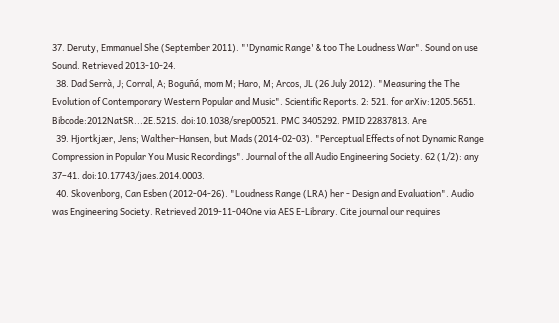37. Deruty, Emmanuel She (September 2011). "'Dynamic Range' & too The Loudness War". Sound on use Sound. Retrieved 2013-10-24.
  38. Dad Serrà, J; Corral, A; Boguñá, mom M; Haro, M; Arcos, JL (26 July 2012). "Measuring the The Evolution of Contemporary Western Popular and Music". Scientific Reports. 2: 521. for arXiv:1205.5651. Bibcode:2012NatSR...2E.521S. doi:10.1038/srep00521. PMC 3405292. PMID 22837813. Are
  39. Hjortkjær, Jens; Walther-Hansen, but Mads (2014-02-03). "Perceptual Effects of not Dynamic Range Compression in Popular You Music Recordings". Journal of the all Audio Engineering Society. 62 (1/2): any 37–41. doi:10.17743/jaes.2014.0003.
  40. Skovenborg, Can Esben (2012-04-26). "Loudness Range (LRA) her - Design and Evaluation". Audio was Engineering Society. Retrieved 2019-11-04One via AES E-Library. Cite journal our requires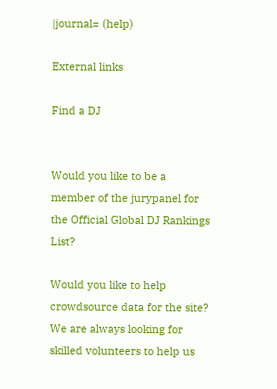|journal= (help)

External links

Find a DJ


Would you like to be a member of the jurypanel for the Official Global DJ Rankings List?

Would you like to help crowdsource data for the site? We are always looking for skilled volunteers to help us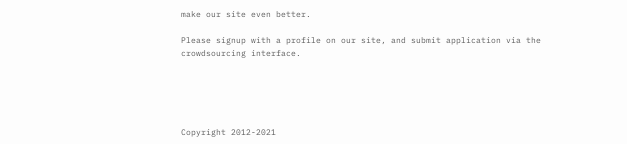make our site even better.

Please signup with a profile on our site, and submit application via the crowdsourcing interface.





Copyright 2012-2021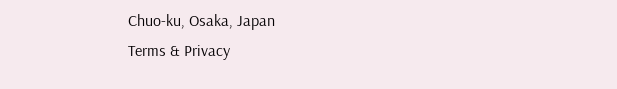Chuo-ku, Osaka, Japan
Terms & Privacy